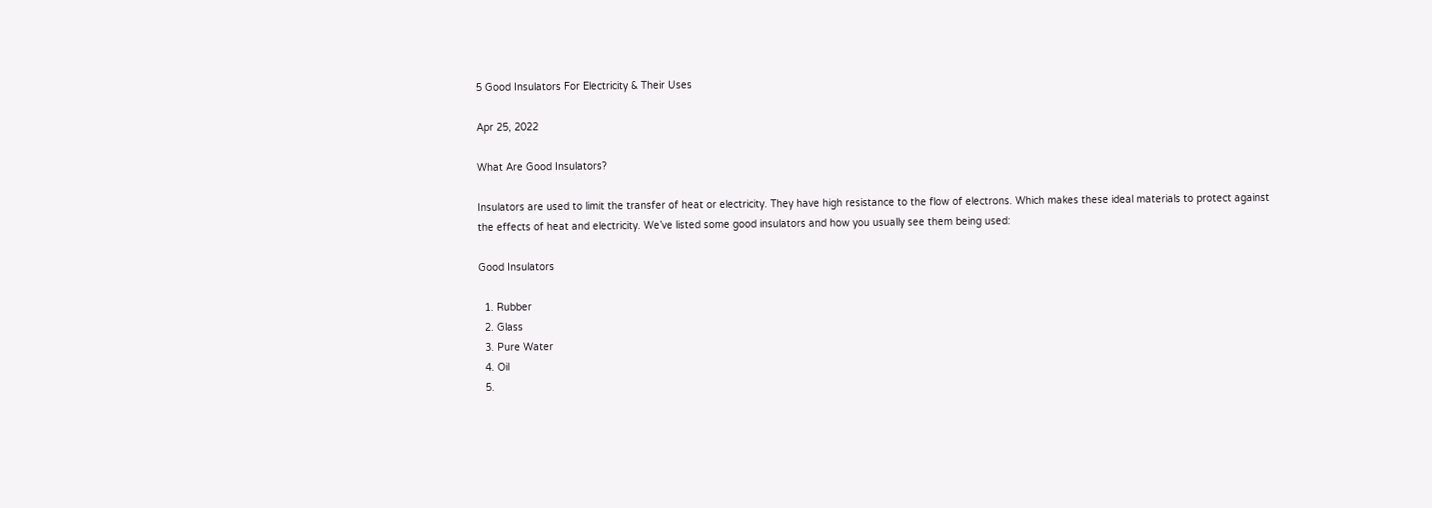5 Good Insulators For Electricity & Their Uses

Apr 25, 2022

What Are Good Insulators?

Insulators are used to limit the transfer of heat or electricity. They have high resistance to the flow of electrons. Which makes these ideal materials to protect against the effects of heat and electricity. We’ve listed some good insulators and how you usually see them being used:

Good Insulators

  1. Rubber
  2. Glass
  3. Pure Water
  4. Oil
  5.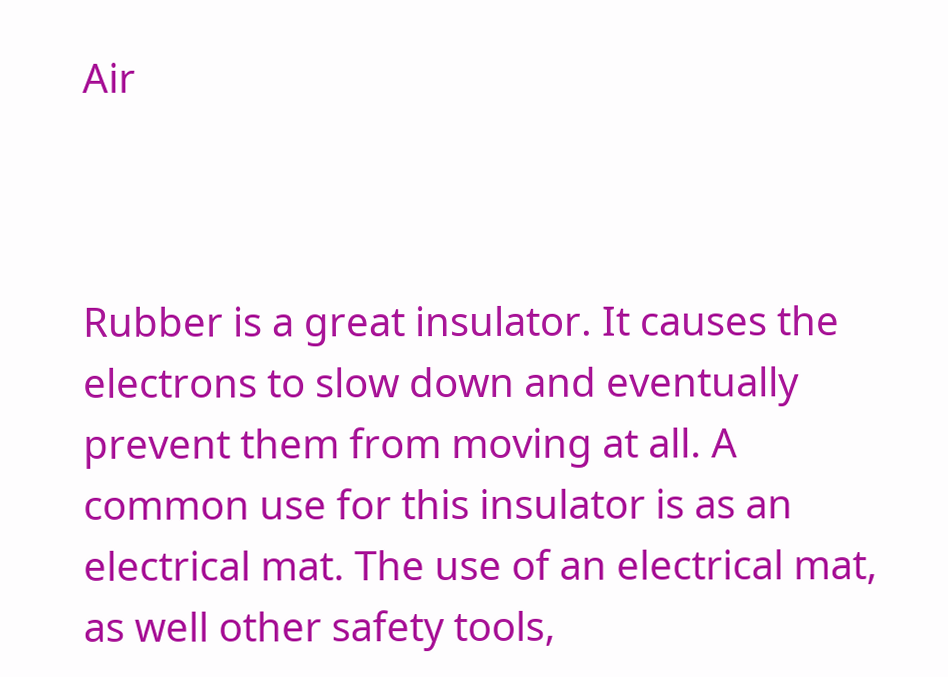Air



Rubber is a great insulator. It causes the electrons to slow down and eventually prevent them from moving at all. A common use for this insulator is as an electrical mat. The use of an electrical mat, as well other safety tools,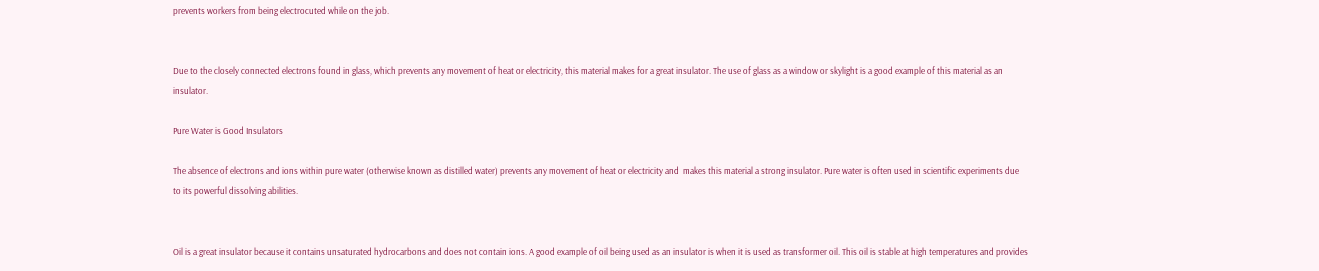prevents workers from being electrocuted while on the job.


Due to the closely connected electrons found in glass, which prevents any movement of heat or electricity, this material makes for a great insulator. The use of glass as a window or skylight is a good example of this material as an insulator.

Pure Water is Good Insulators

The absence of electrons and ions within pure water (otherwise known as distilled water) prevents any movement of heat or electricity and  makes this material a strong insulator. Pure water is often used in scientific experiments due to its powerful dissolving abilities.


Oil is a great insulator because it contains unsaturated hydrocarbons and does not contain ions. A good example of oil being used as an insulator is when it is used as transformer oil. This oil is stable at high temperatures and provides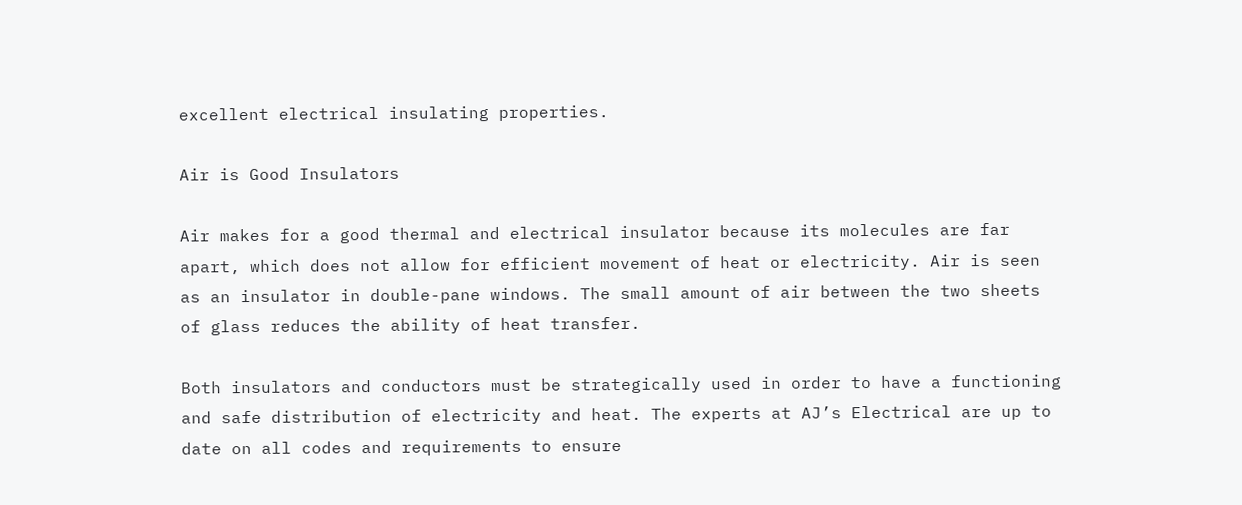excellent electrical insulating properties.

Air is Good Insulators

Air makes for a good thermal and electrical insulator because its molecules are far apart, which does not allow for efficient movement of heat or electricity. Air is seen as an insulator in double-pane windows. The small amount of air between the two sheets of glass reduces the ability of heat transfer.

Both insulators and conductors must be strategically used in order to have a functioning and safe distribution of electricity and heat. The experts at AJ’s Electrical are up to date on all codes and requirements to ensure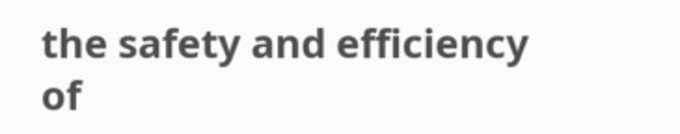the safety and efficiency of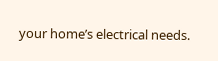your home’s electrical needs.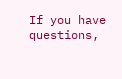If you have questions,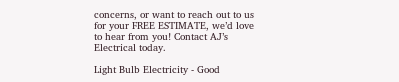concerns, or want to reach out to us for your FREE ESTIMATE, we’d love to hear from you! Contact AJ’s Electrical today.

Light Bulb Electricity - Good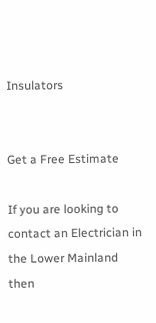Insulators


Get a Free Estimate

If you are looking to contact an Electrician in the Lower Mainland then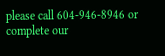please call 604-946-8946 or complete our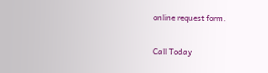online request form.

Call Today